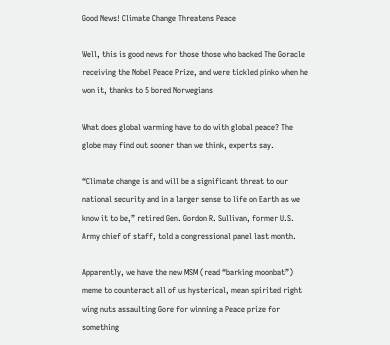Good News! Climate Change Threatens Peace

Well, this is good news for those those who backed The Goracle receiving the Nobel Peace Prize, and were tickled pinko when he won it, thanks to 5 bored Norwegians

What does global warming have to do with global peace? The globe may find out sooner than we think, experts say.

“Climate change is and will be a significant threat to our national security and in a larger sense to life on Earth as we know it to be,” retired Gen. Gordon R. Sullivan, former U.S. Army chief of staff, told a congressional panel last month.

Apparently, we have the new MSM (read “barking moonbat”) meme to counteract all of us hysterical, mean spirited right wing nuts assaulting Gore for winning a Peace prize for something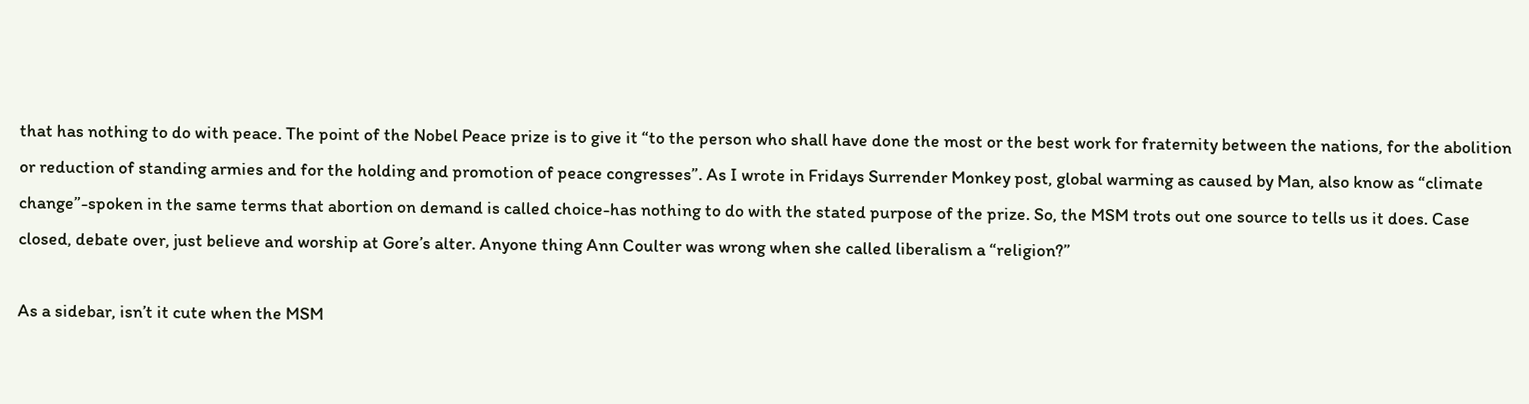that has nothing to do with peace. The point of the Nobel Peace prize is to give it “to the person who shall have done the most or the best work for fraternity between the nations, for the abolition or reduction of standing armies and for the holding and promotion of peace congresses”. As I wrote in Fridays Surrender Monkey post, global warming as caused by Man, also know as “climate change”-spoken in the same terms that abortion on demand is called choice-has nothing to do with the stated purpose of the prize. So, the MSM trots out one source to tells us it does. Case closed, debate over, just believe and worship at Gore’s alter. Anyone thing Ann Coulter was wrong when she called liberalism a “religion?”

As a sidebar, isn’t it cute when the MSM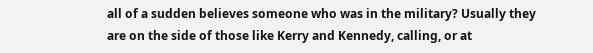all of a sudden believes someone who was in the military? Usually they are on the side of those like Kerry and Kennedy, calling, or at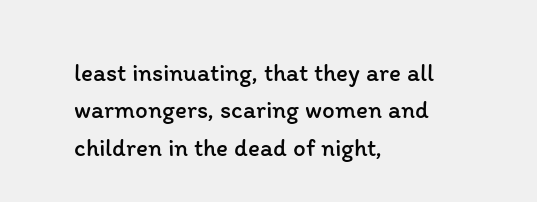least insinuating, that they are all warmongers, scaring women and children in the dead of night,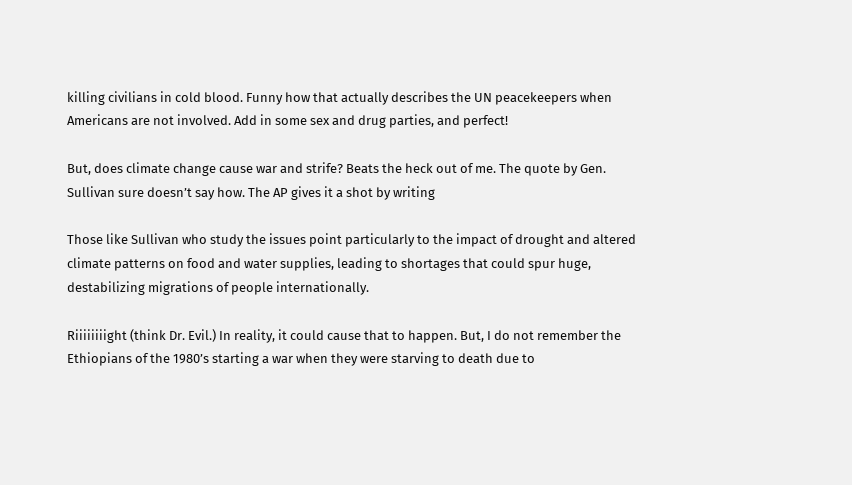killing civilians in cold blood. Funny how that actually describes the UN peacekeepers when Americans are not involved. Add in some sex and drug parties, and perfect!

But, does climate change cause war and strife? Beats the heck out of me. The quote by Gen. Sullivan sure doesn’t say how. The AP gives it a shot by writing

Those like Sullivan who study the issues point particularly to the impact of drought and altered climate patterns on food and water supplies, leading to shortages that could spur huge, destabilizing migrations of people internationally.

Riiiiiiiight (think Dr. Evil.) In reality, it could cause that to happen. But, I do not remember the Ethiopians of the 1980’s starting a war when they were starving to death due to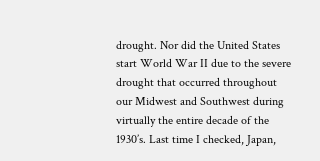drought. Nor did the United States start World War II due to the severe drought that occurred throughout our Midwest and Southwest during virtually the entire decade of the 1930’s. Last time I checked, Japan,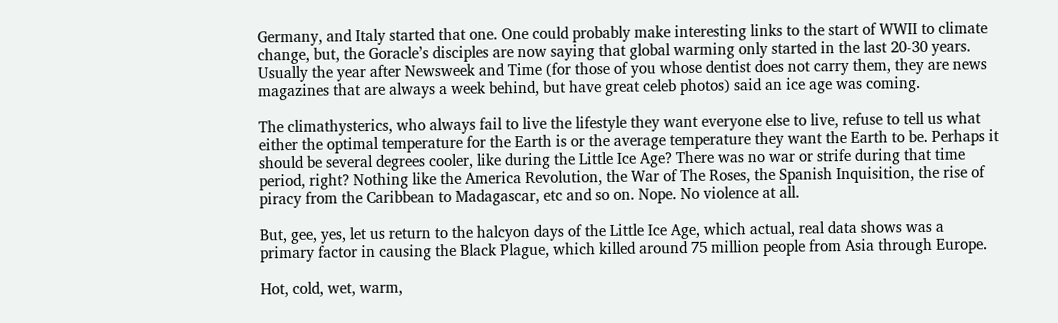Germany, and Italy started that one. One could probably make interesting links to the start of WWII to climate change, but, the Goracle’s disciples are now saying that global warming only started in the last 20-30 years. Usually the year after Newsweek and Time (for those of you whose dentist does not carry them, they are news magazines that are always a week behind, but have great celeb photos) said an ice age was coming.

The climathysterics, who always fail to live the lifestyle they want everyone else to live, refuse to tell us what either the optimal temperature for the Earth is or the average temperature they want the Earth to be. Perhaps it should be several degrees cooler, like during the Little Ice Age? There was no war or strife during that time period, right? Nothing like the America Revolution, the War of The Roses, the Spanish Inquisition, the rise of piracy from the Caribbean to Madagascar, etc and so on. Nope. No violence at all.

But, gee, yes, let us return to the halcyon days of the Little Ice Age, which actual, real data shows was a primary factor in causing the Black Plague, which killed around 75 million people from Asia through Europe.

Hot, cold, wet, warm,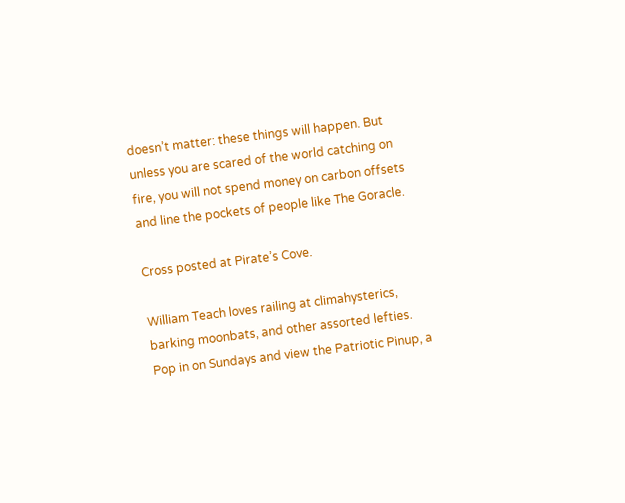doesn’t matter: these things will happen. But unless you are scared of the world catching on fire, you will not spend money on carbon offsets and line the pockets of people like The Goracle.

Cross posted at Pirate’s Cove.

William Teach loves railing at climahysterics, barking moonbats, and other assorted lefties. Pop in on Sundays and view the Patriotic Pinup, a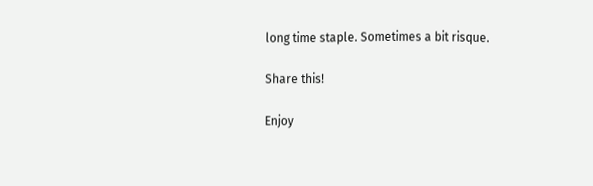long time staple. Sometimes a bit risque.

Share this!

Enjoy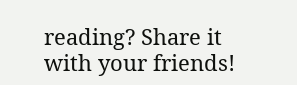reading? Share it with your friends!